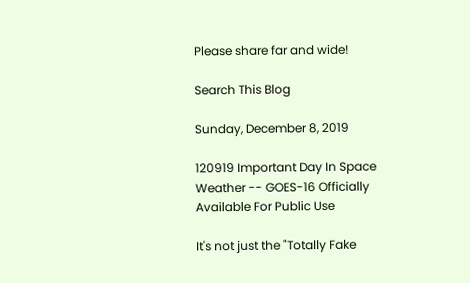Please share far and wide!

Search This Blog

Sunday, December 8, 2019

120919 Important Day In Space Weather -- GOES-16 Officially Available For Public Use

It's not just the "Totally Fake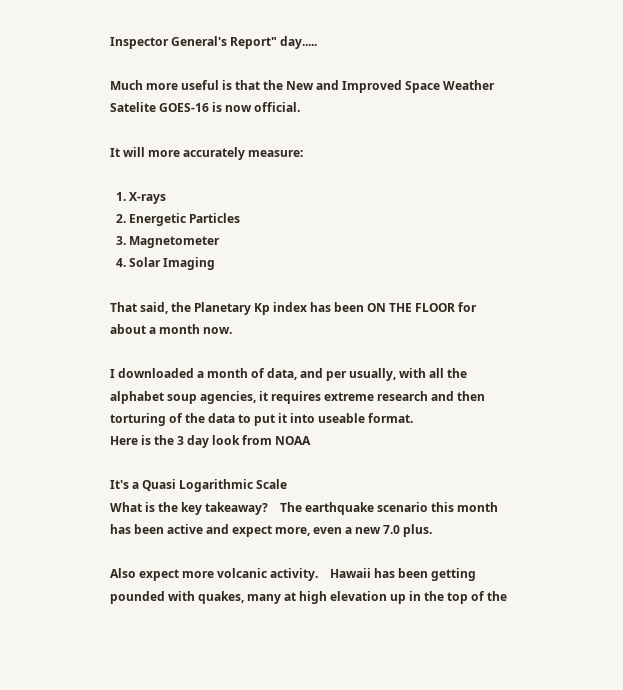Inspector General's Report" day.....

Much more useful is that the New and Improved Space Weather Satelite GOES-16 is now official.

It will more accurately measure:

  1. X-rays
  2. Energetic Particles
  3. Magnetometer
  4. Solar Imaging

That said, the Planetary Kp index has been ON THE FLOOR for about a month now.

I downloaded a month of data, and per usually, with all the alphabet soup agencies, it requires extreme research and then torturing of the data to put it into useable format.
Here is the 3 day look from NOAA

It's a Quasi Logarithmic Scale
What is the key takeaway?    The earthquake scenario this month has been active and expect more, even a new 7.0 plus.

Also expect more volcanic activity.    Hawaii has been getting pounded with quakes, many at high elevation up in the top of the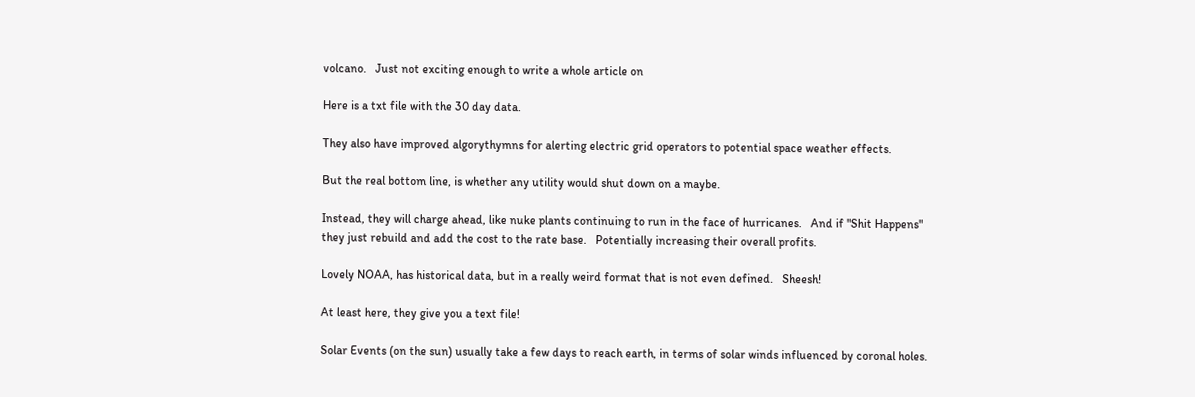volcano.   Just not exciting enough to write a whole article on

Here is a txt file with the 30 day data.

They also have improved algorythymns for alerting electric grid operators to potential space weather effects.

But the real bottom line, is whether any utility would shut down on a maybe.

Instead, they will charge ahead, like nuke plants continuing to run in the face of hurricanes.   And if "Shit Happens" they just rebuild and add the cost to the rate base.   Potentially increasing their overall profits.

Lovely NOAA, has historical data, but in a really weird format that is not even defined.   Sheesh!

At least here, they give you a text file!

Solar Events (on the sun) usually take a few days to reach earth, in terms of solar winds influenced by coronal holes.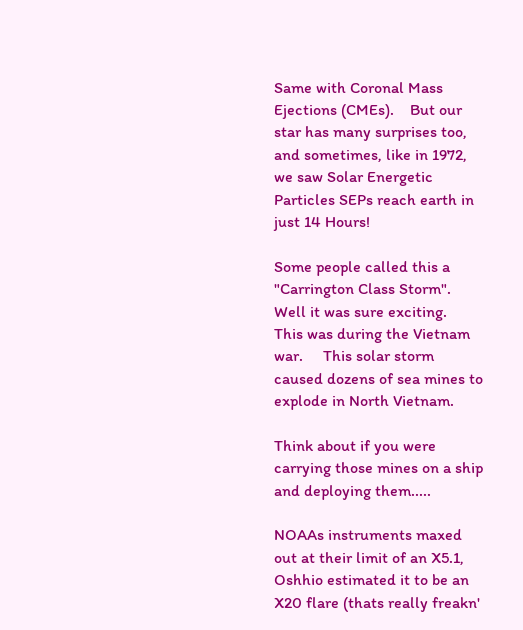Same with Coronal Mass Ejections (CMEs).    But our star has many surprises too, and sometimes, like in 1972, we saw Solar Energetic Particles SEPs reach earth in just 14 Hours!

Some people called this a "Carrington Class Storm".   Well it was sure exciting.   This was during the Vietnam war.     This solar storm caused dozens of sea mines to explode in North Vietnam.

Think about if you were carrying those mines on a ship and deploying them.....

NOAAs instruments maxed out at their limit of an X5.1, Oshhio estimated it to be an X20 flare (thats really freakn'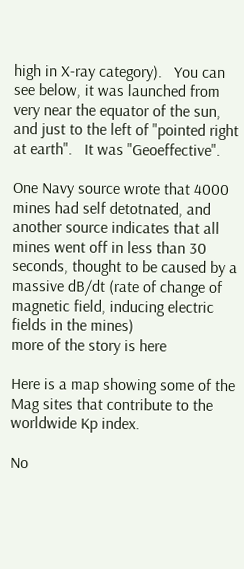high in X-ray category).   You can see below, it was launched from very near the equator of the sun, and just to the left of "pointed right at earth".   It was "Geoeffective".

One Navy source wrote that 4000 mines had self detotnated, and another source indicates that all mines went off in less than 30 seconds, thought to be caused by a massive dB/dt (rate of change of magnetic field, inducing electric fields in the mines)
more of the story is here

Here is a map showing some of the Mag sites that contribute to the worldwide Kp index.

No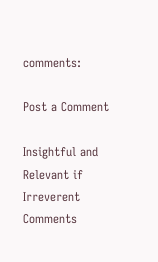comments:

Post a Comment

Insightful and Relevant if Irreverent Comments